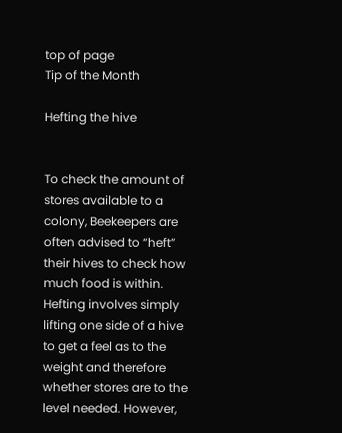top of page
Tip of the Month

Hefting the hive


To check the amount of stores available to a colony, Beekeepers are often advised to “heft” their hives to check how much food is within. Hefting involves simply lifting one side of a hive to get a feel as to the weight and therefore whether stores are to the level needed. However,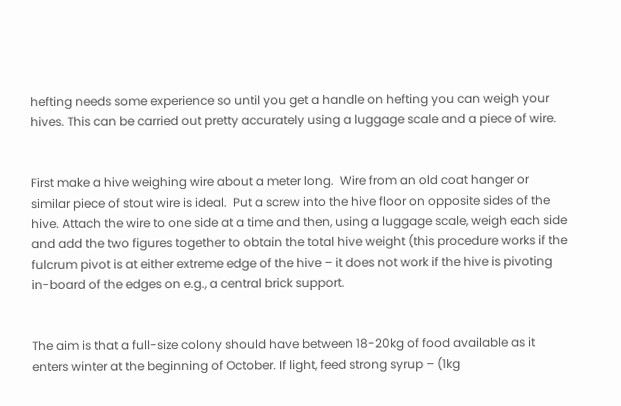hefting needs some experience so until you get a handle on hefting you can weigh your hives. This can be carried out pretty accurately using a luggage scale and a piece of wire.


First make a hive weighing wire about a meter long.  Wire from an old coat hanger or similar piece of stout wire is ideal.  Put a screw into the hive floor on opposite sides of the hive. Attach the wire to one side at a time and then, using a luggage scale, weigh each side and add the two figures together to obtain the total hive weight (this procedure works if the fulcrum pivot is at either extreme edge of the hive – it does not work if the hive is pivoting in-board of the edges on e.g., a central brick support.


The aim is that a full-size colony should have between 18-20kg of food available as it enters winter at the beginning of October. If light, feed strong syrup – (1kg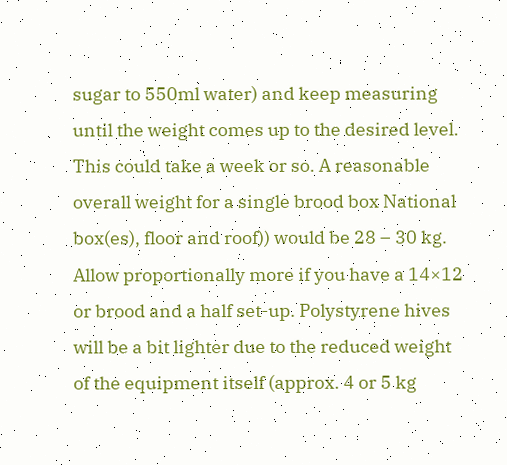sugar to 550ml water) and keep measuring until the weight comes up to the desired level. This could take a week or so. A reasonable overall weight for a single brood box National box(es), floor and roof)) would be 28 – 30 kg.  Allow proportionally more if you have a 14×12 or brood and a half set-up. Polystyrene hives will be a bit lighter due to the reduced weight of the equipment itself (approx. 4 or 5 kg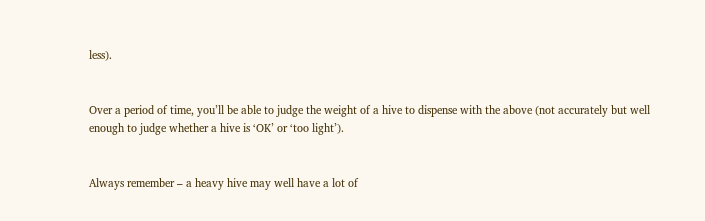less).


Over a period of time, you’ll be able to judge the weight of a hive to dispense with the above (not accurately but well enough to judge whether a hive is ‘OK’ or ‘too light’).


Always remember – a heavy hive may well have a lot of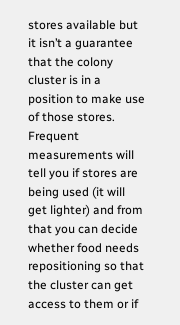stores available but it isn’t a guarantee that the colony cluster is in a position to make use of those stores. Frequent measurements will tell you if stores are being used (it will get lighter) and from that you can decide whether food needs repositioning so that the cluster can get access to them or if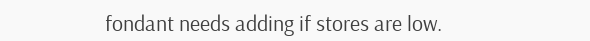fondant needs adding if stores are low.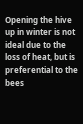Opening the hive up in winter is not ideal due to the loss of heat, but is preferential to the bees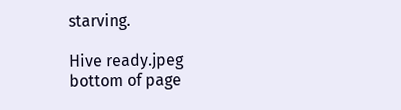starving.

Hive ready.jpeg
bottom of page